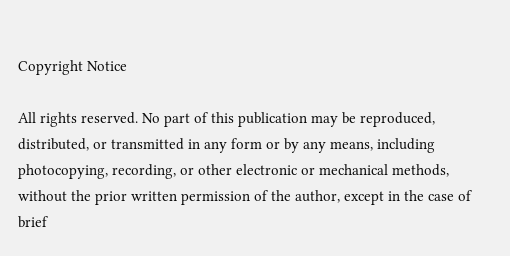Copyright Notice

All rights reserved. No part of this publication may be reproduced, distributed, or transmitted in any form or by any means, including photocopying, recording, or other electronic or mechanical methods, without the prior written permission of the author, except in the case of brief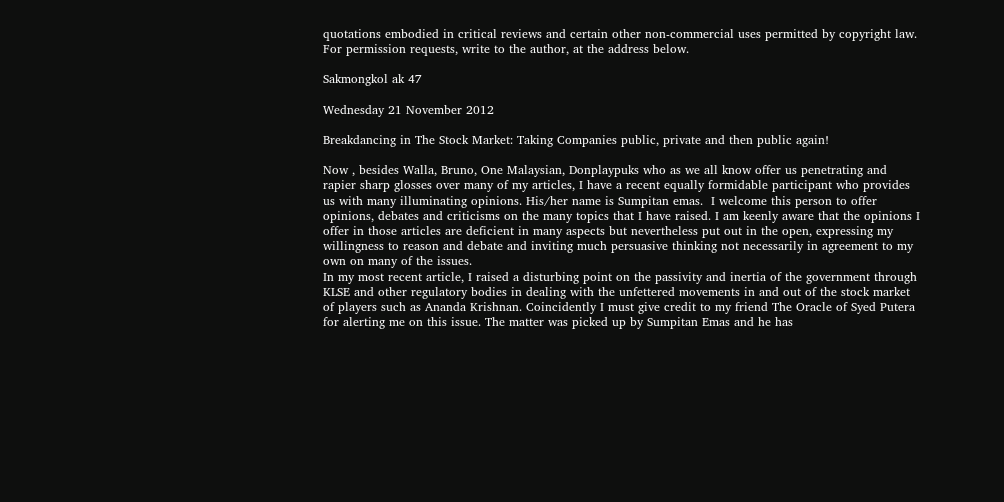quotations embodied in critical reviews and certain other non-commercial uses permitted by copyright law. For permission requests, write to the author, at the address below.

Sakmongkol ak 47

Wednesday 21 November 2012

Breakdancing in The Stock Market: Taking Companies public, private and then public again!

Now , besides Walla, Bruno, One Malaysian, Donplaypuks who as we all know offer us penetrating and rapier sharp glosses over many of my articles, I have a recent equally formidable participant who provides us with many illuminating opinions. His/her name is Sumpitan emas.  I welcome this person to offer opinions, debates and criticisms on the many topics that I have raised. I am keenly aware that the opinions I offer in those articles are deficient in many aspects but nevertheless put out in the open, expressing my willingness to reason and debate and inviting much persuasive thinking not necessarily in agreement to my own on many of the issues.
In my most recent article, I raised a disturbing point on the passivity and inertia of the government through KLSE and other regulatory bodies in dealing with the unfettered movements in and out of the stock market of players such as Ananda Krishnan. Coincidently I must give credit to my friend The Oracle of Syed Putera for alerting me on this issue. The matter was picked up by Sumpitan Emas and he has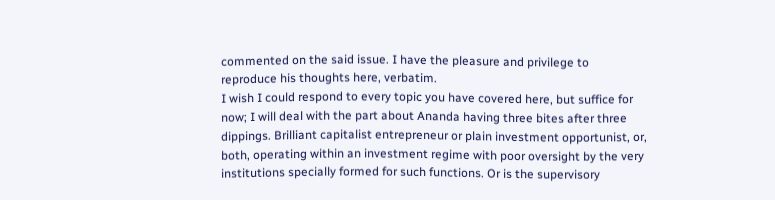commented on the said issue. I have the pleasure and privilege to reproduce his thoughts here, verbatim.
I wish I could respond to every topic you have covered here, but suffice for now; I will deal with the part about Ananda having three bites after three dippings. Brilliant capitalist entrepreneur or plain investment opportunist, or, both, operating within an investment regime with poor oversight by the very institutions specially formed for such functions. Or is the supervisory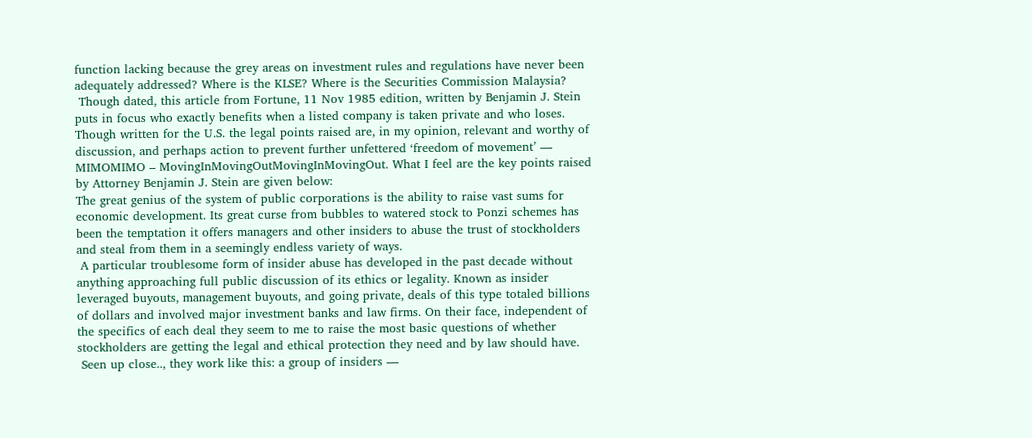function lacking because the grey areas on investment rules and regulations have never been adequately addressed? Where is the KLSE? Where is the Securities Commission Malaysia?
 Though dated, this article from Fortune, 11 Nov 1985 edition, written by Benjamin J. Stein puts in focus who exactly benefits when a listed company is taken private and who loses. Though written for the U.S. the legal points raised are, in my opinion, relevant and worthy of discussion, and perhaps action to prevent further unfettered ‘freedom of movement’ — MIMOMIMO – MovingInMovingOutMovingInMovingOut. What I feel are the key points raised by Attorney Benjamin J. Stein are given below:
The great genius of the system of public corporations is the ability to raise vast sums for economic development. Its great curse from bubbles to watered stock to Ponzi schemes has been the temptation it offers managers and other insiders to abuse the trust of stockholders and steal from them in a seemingly endless variety of ways.
 A particular troublesome form of insider abuse has developed in the past decade without anything approaching full public discussion of its ethics or legality. Known as insider leveraged buyouts, management buyouts, and going private, deals of this type totaled billions of dollars and involved major investment banks and law firms. On their face, independent of the specifics of each deal they seem to me to raise the most basic questions of whether stockholders are getting the legal and ethical protection they need and by law should have.
 Seen up close.., they work like this: a group of insiders —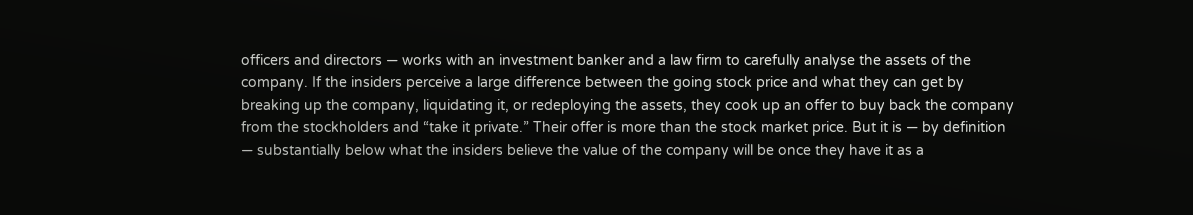officers and directors — works with an investment banker and a law firm to carefully analyse the assets of the company. If the insiders perceive a large difference between the going stock price and what they can get by breaking up the company, liquidating it, or redeploying the assets, they cook up an offer to buy back the company from the stockholders and “take it private.” Their offer is more than the stock market price. But it is — by definition — substantially below what the insiders believe the value of the company will be once they have it as a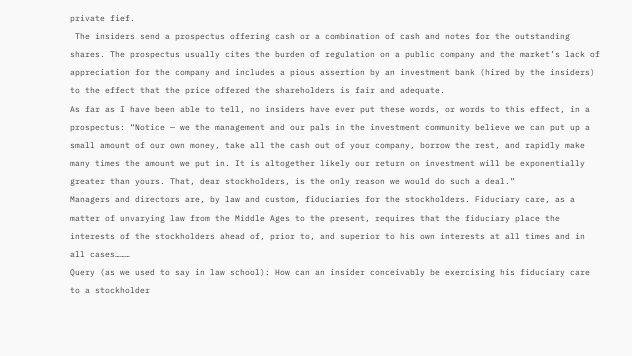private fief.
 The insiders send a prospectus offering cash or a combination of cash and notes for the outstanding shares. The prospectus usually cites the burden of regulation on a public company and the market’s lack of appreciation for the company and includes a pious assertion by an investment bank (hired by the insiders) to the effect that the price offered the shareholders is fair and adequate.
As far as I have been able to tell, no insiders have ever put these words, or words to this effect, in a prospectus: “Notice — we the management and our pals in the investment community believe we can put up a small amount of our own money, take all the cash out of your company, borrow the rest, and rapidly make many times the amount we put in. It is altogether likely our return on investment will be exponentially greater than yours. That, dear stockholders, is the only reason we would do such a deal.”
Managers and directors are, by law and custom, fiduciaries for the stockholders. Fiduciary care, as a matter of unvarying law from the Middle Ages to the present, requires that the fiduciary place the interests of the stockholders ahead of, prior to, and superior to his own interests at all times and in all cases………
Query (as we used to say in law school): How can an insider conceivably be exercising his fiduciary care to a stockholder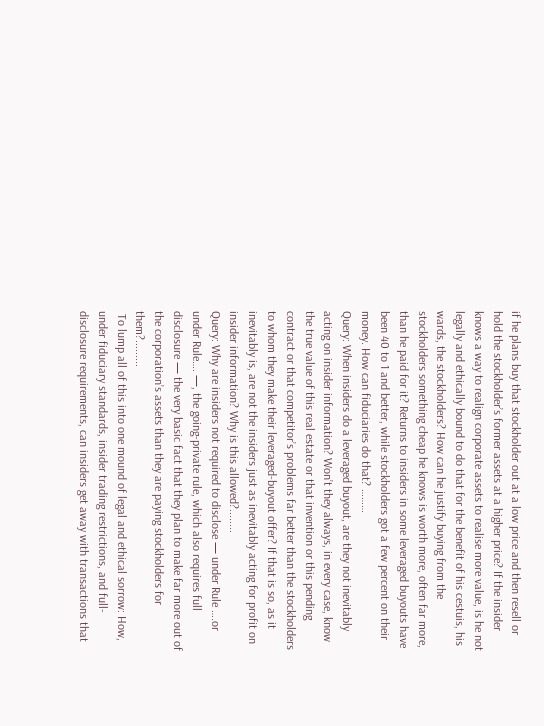if he plans buy that stockholder out at a low price and then resell or hold the stockholder’s former assets at a higher price? If the insider knows a way to realign corporate assets to realise more value, is he not legally and ethically bound to do that for the benefit of his cestuis, his wards, the stockholders? How can he justify buying from the stockholders something cheap he knows is worth more, often far more, than he paid for it? Returns to insiders in some leveraged buyouts have been 40 to 1 and better, while stockholders got a few percent on their money. How can fiduciaries do that? ………
Query: When insiders do a leveraged buyout, are they not inevitably acting on insider information? Won’t they always, in every case, know the true value of this real estate or that invention or this pending contract or that competitor’s problems far better than the stockholders to whom they make their leveraged-buyout offer? If that is so, as it inevitably is, are not the insiders just as inevitably acting for profit on insider information? Why is this allowed?........
Query: Why are insiders not required to disclose — under Rule ….or under Rule…. —, the going-private rule, which also requires full disclosure — the very basic fact that they plan to make far more out of the corporation’s assets than they are paying stockholders for them?.........
 To lump all of this into one mound of legal and ethical sorrow: How, under fiduciary standards, insider trading restrictions, and full-disclosure requirements, can insiders get away with transactions that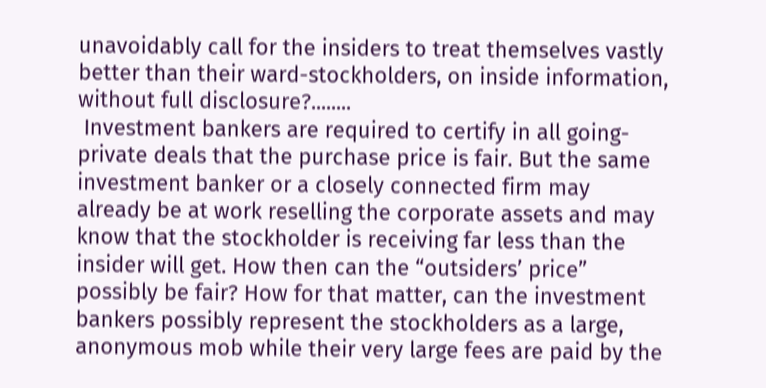unavoidably call for the insiders to treat themselves vastly better than their ward-stockholders, on inside information, without full disclosure?........
 Investment bankers are required to certify in all going-private deals that the purchase price is fair. But the same investment banker or a closely connected firm may already be at work reselling the corporate assets and may know that the stockholder is receiving far less than the insider will get. How then can the “outsiders’ price” possibly be fair? How for that matter, can the investment bankers possibly represent the stockholders as a large, anonymous mob while their very large fees are paid by the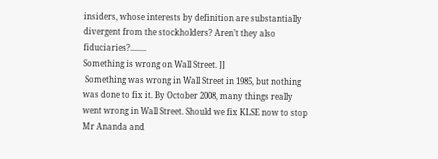insiders, whose interests by definition are substantially divergent from the stockholders? Aren’t they also fiduciaries?........
Something is wrong on Wall Street. ]]
 Something was wrong in Wall Street in 1985, but nothing was done to fix it. By October 2008, many things really went wrong in Wall Street. Should we fix KLSE now to stop Mr Ananda and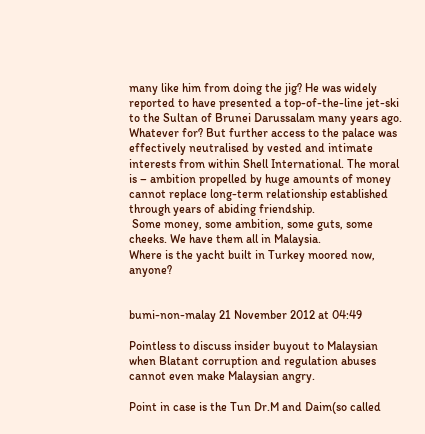many like him from doing the jig? He was widely reported to have presented a top-of-the-line jet-ski to the Sultan of Brunei Darussalam many years ago. Whatever for? But further access to the palace was effectively neutralised by vested and intimate interests from within Shell International. The moral is – ambition propelled by huge amounts of money cannot replace long-term relationship established through years of abiding friendship.
 Some money, some ambition, some guts, some cheeks. We have them all in Malaysia.
Where is the yacht built in Turkey moored now, anyone?


bumi-non-malay 21 November 2012 at 04:49

Pointless to discuss insider buyout to Malaysian when Blatant corruption and regulation abuses cannot even make Malaysian angry.

Point in case is the Tun Dr.M and Daim(so called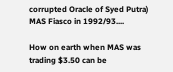corrupted Oracle of Syed Putra) MAS Fiasco in 1992/93....

How on earth when MAS was trading $3.50 can be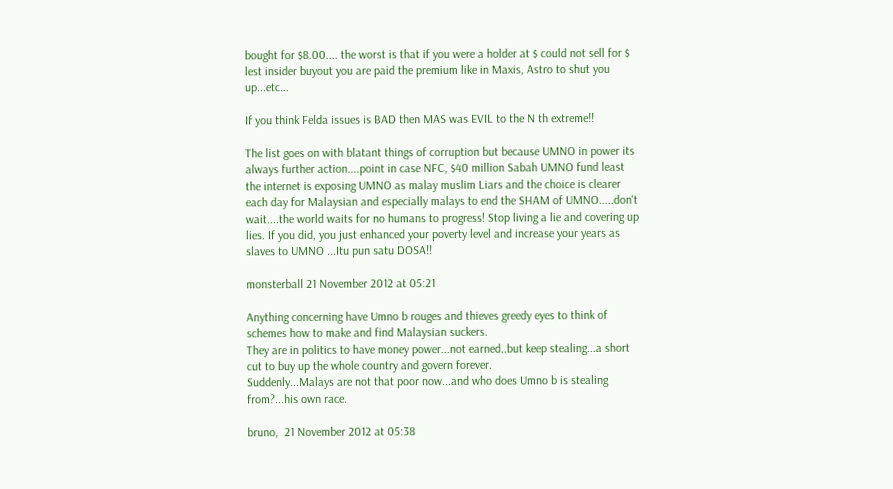bought for $8.00.... the worst is that if you were a holder at $ could not sell for $ lest insider buyout you are paid the premium like in Maxis, Astro to shut you up...etc...

If you think Felda issues is BAD then MAS was EVIL to the N th extreme!!

The list goes on with blatant things of corruption but because UMNO in power its always further action....point in case NFC, $40 million Sabah UMNO fund least the internet is exposing UMNO as malay muslim Liars and the choice is clearer each day for Malaysian and especially malays to end the SHAM of UMNO.....don't wait....the world waits for no humans to progress! Stop living a lie and covering up lies. If you did, you just enhanced your poverty level and increase your years as slaves to UMNO ...Itu pun satu DOSA!!

monsterball 21 November 2012 at 05:21

Anything concerning have Umno b rouges and thieves greedy eyes to think of schemes how to make and find Malaysian suckers.
They are in politics to have money power...not earned..but keep stealing...a short cut to buy up the whole country and govern forever.
Suddenly...Malays are not that poor now...and who does Umno b is stealing from?...his own race.

bruno,  21 November 2012 at 05:38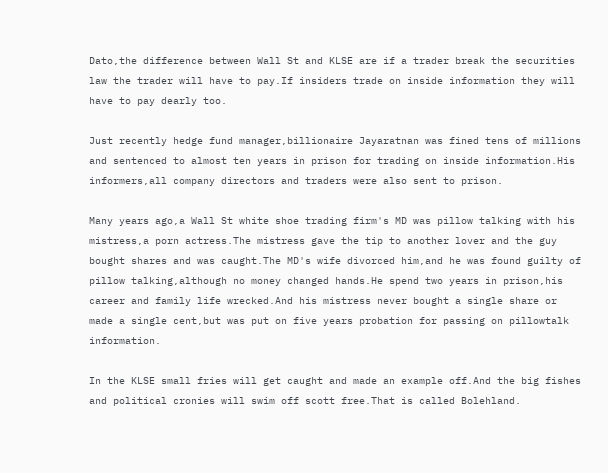Dato,the difference between Wall St and KLSE are if a trader break the securities law the trader will have to pay.If insiders trade on inside information they will have to pay dearly too.

Just recently hedge fund manager,billionaire Jayaratnan was fined tens of millions and sentenced to almost ten years in prison for trading on inside information.His informers,all company directors and traders were also sent to prison.

Many years ago,a Wall St white shoe trading firm's MD was pillow talking with his mistress,a porn actress.The mistress gave the tip to another lover and the guy bought shares and was caught.The MD's wife divorced him,and he was found guilty of pillow talking,although no money changed hands.He spend two years in prison,his career and family life wrecked.And his mistress never bought a single share or made a single cent,but was put on five years probation for passing on pillowtalk information.

In the KLSE small fries will get caught and made an example off.And the big fishes and political cronies will swim off scott free.That is called Bolehland.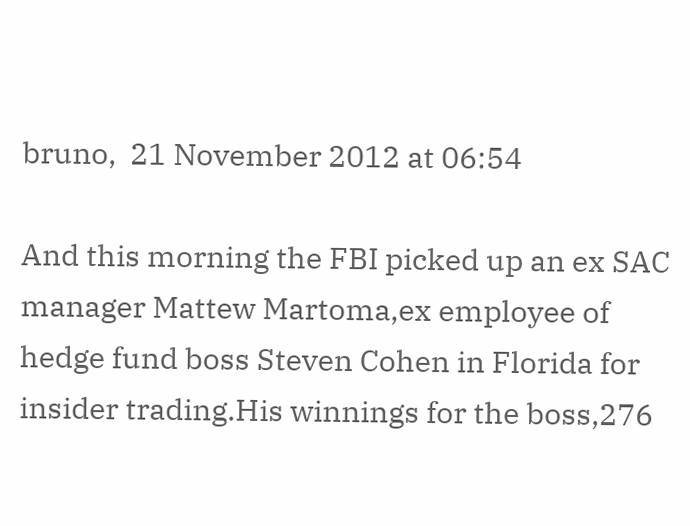bruno,  21 November 2012 at 06:54

And this morning the FBI picked up an ex SAC manager Mattew Martoma,ex employee of hedge fund boss Steven Cohen in Florida for insider trading.His winnings for the boss,276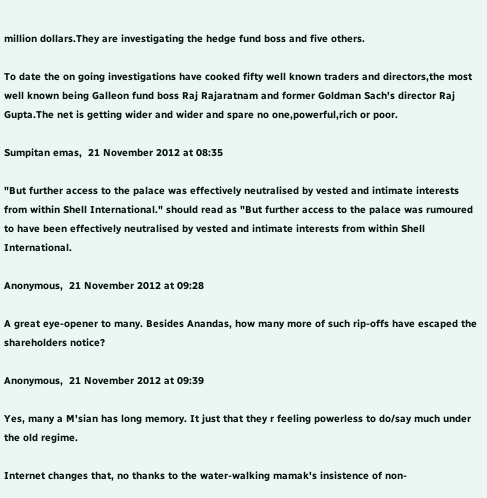million dollars.They are investigating the hedge fund boss and five others.

To date the on going investigations have cooked fifty well known traders and directors,the most well known being Galleon fund boss Raj Rajaratnam and former Goldman Sach's director Raj Gupta.The net is getting wider and wider and spare no one,powerful,rich or poor.

Sumpitan emas,  21 November 2012 at 08:35

"But further access to the palace was effectively neutralised by vested and intimate interests from within Shell International." should read as "But further access to the palace was rumoured to have been effectively neutralised by vested and intimate interests from within Shell International.

Anonymous,  21 November 2012 at 09:28

A great eye-opener to many. Besides Anandas, how many more of such rip-offs have escaped the shareholders notice?

Anonymous,  21 November 2012 at 09:39

Yes, many a M'sian has long memory. It just that they r feeling powerless to do/say much under the old regime.

Internet changes that, no thanks to the water-walking mamak's insistence of non-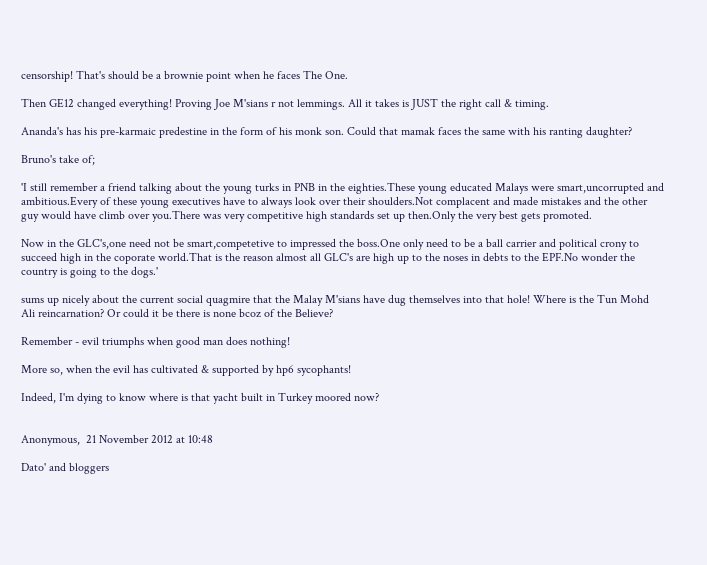censorship! That's should be a brownie point when he faces The One.

Then GE12 changed everything! Proving Joe M'sians r not lemmings. All it takes is JUST the right call & timing.

Ananda's has his pre-karmaic predestine in the form of his monk son. Could that mamak faces the same with his ranting daughter?

Bruno's take of;

'I still remember a friend talking about the young turks in PNB in the eighties.These young educated Malays were smart,uncorrupted and ambitious.Every of these young executives have to always look over their shoulders.Not complacent and made mistakes and the other guy would have climb over you.There was very competitive high standards set up then.Only the very best gets promoted.

Now in the GLC's,one need not be smart,competetive to impressed the boss.One only need to be a ball carrier and political crony to succeed high in the coporate world.That is the reason almost all GLC's are high up to the noses in debts to the EPF.No wonder the country is going to the dogs.'

sums up nicely about the current social quagmire that the Malay M'sians have dug themselves into that hole! Where is the Tun Mohd Ali reincarnation? Or could it be there is none bcoz of the Believe?

Remember - evil triumphs when good man does nothing!

More so, when the evil has cultivated & supported by hp6 sycophants!

Indeed, I'm dying to know where is that yacht built in Turkey moored now?


Anonymous,  21 November 2012 at 10:48

Dato' and bloggers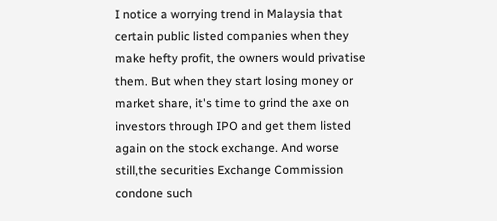I notice a worrying trend in Malaysia that certain public listed companies when they make hefty profit, the owners would privatise them. But when they start losing money or market share, it's time to grind the axe on investors through IPO and get them listed again on the stock exchange. And worse still,the securities Exchange Commission condone such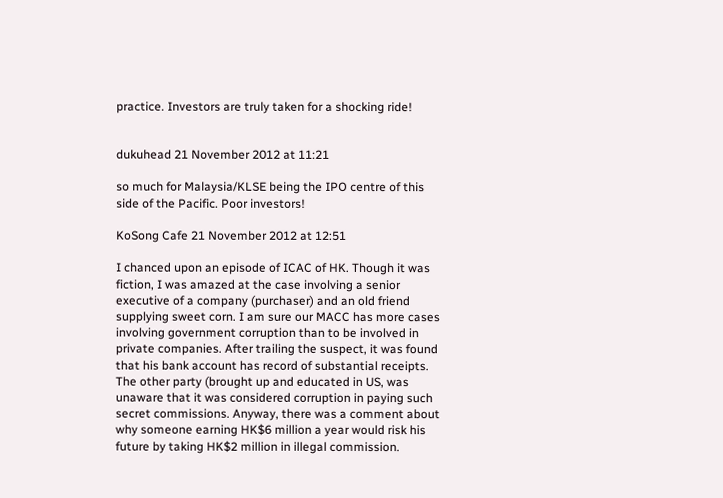practice. Investors are truly taken for a shocking ride!


dukuhead 21 November 2012 at 11:21

so much for Malaysia/KLSE being the IPO centre of this side of the Pacific. Poor investors!

KoSong Cafe 21 November 2012 at 12:51

I chanced upon an episode of ICAC of HK. Though it was fiction, I was amazed at the case involving a senior executive of a company (purchaser) and an old friend supplying sweet corn. I am sure our MACC has more cases involving government corruption than to be involved in private companies. After trailing the suspect, it was found that his bank account has record of substantial receipts. The other party (brought up and educated in US, was unaware that it was considered corruption in paying such secret commissions. Anyway, there was a comment about why someone earning HK$6 million a year would risk his future by taking HK$2 million in illegal commission.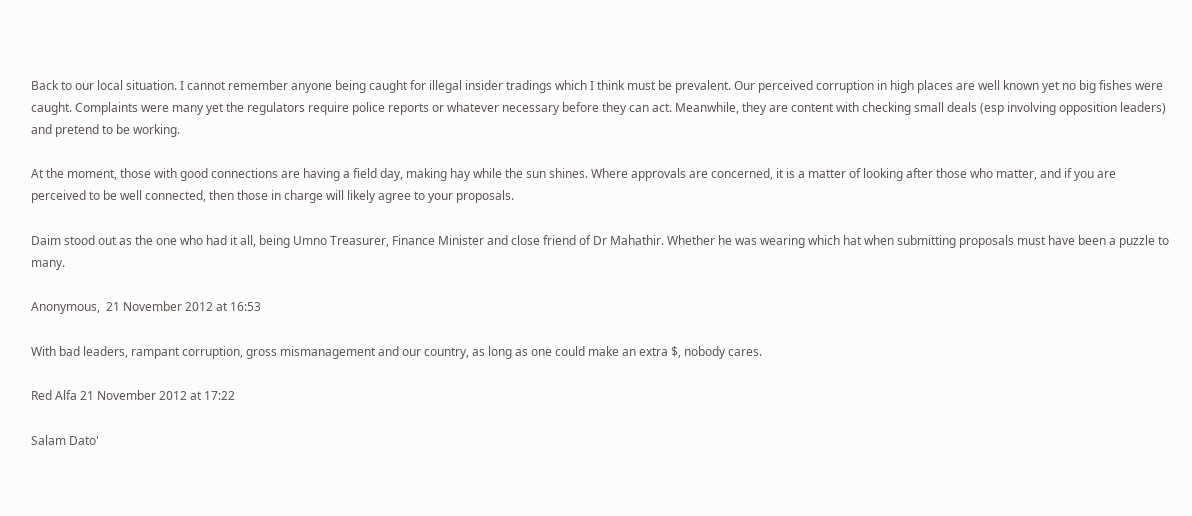Back to our local situation. I cannot remember anyone being caught for illegal insider tradings which I think must be prevalent. Our perceived corruption in high places are well known yet no big fishes were caught. Complaints were many yet the regulators require police reports or whatever necessary before they can act. Meanwhile, they are content with checking small deals (esp involving opposition leaders) and pretend to be working.

At the moment, those with good connections are having a field day, making hay while the sun shines. Where approvals are concerned, it is a matter of looking after those who matter, and if you are perceived to be well connected, then those in charge will likely agree to your proposals.

Daim stood out as the one who had it all, being Umno Treasurer, Finance Minister and close friend of Dr Mahathir. Whether he was wearing which hat when submitting proposals must have been a puzzle to many.

Anonymous,  21 November 2012 at 16:53

With bad leaders, rampant corruption, gross mismanagement and our country, as long as one could make an extra $, nobody cares.

Red Alfa 21 November 2012 at 17:22

Salam Dato'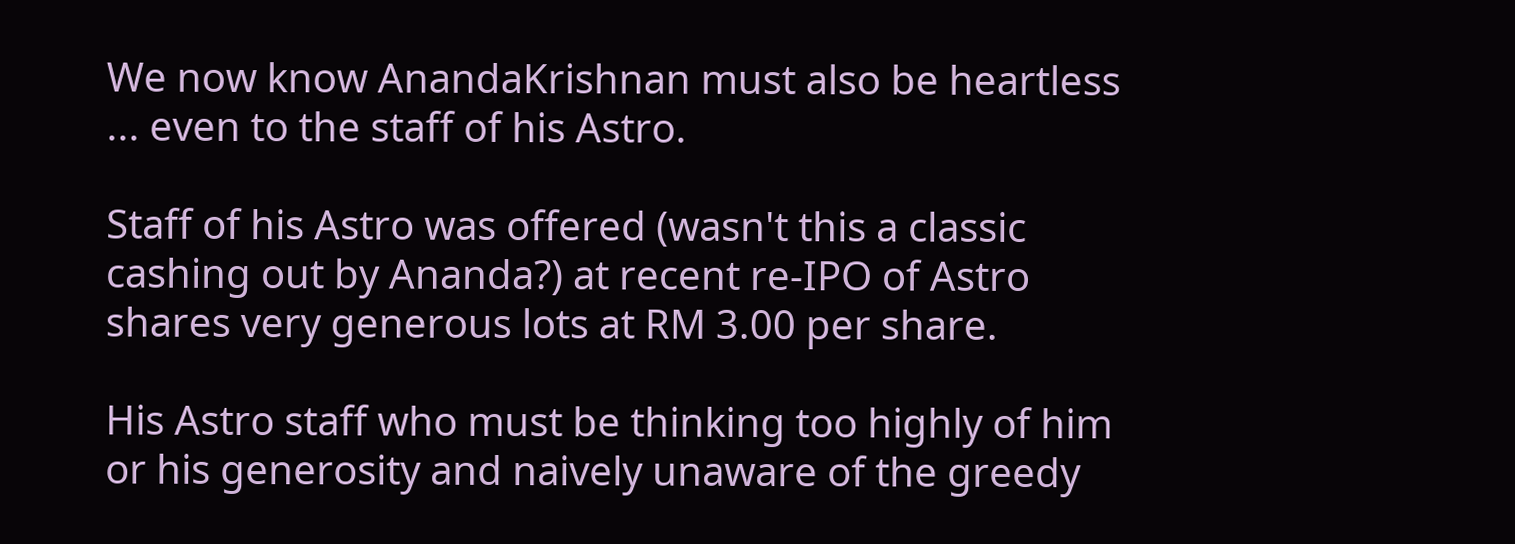We now know AnandaKrishnan must also be heartless ... even to the staff of his Astro.

Staff of his Astro was offered (wasn't this a classic cashing out by Ananda?) at recent re-IPO of Astro shares very generous lots at RM 3.00 per share.

His Astro staff who must be thinking too highly of him or his generosity and naively unaware of the greedy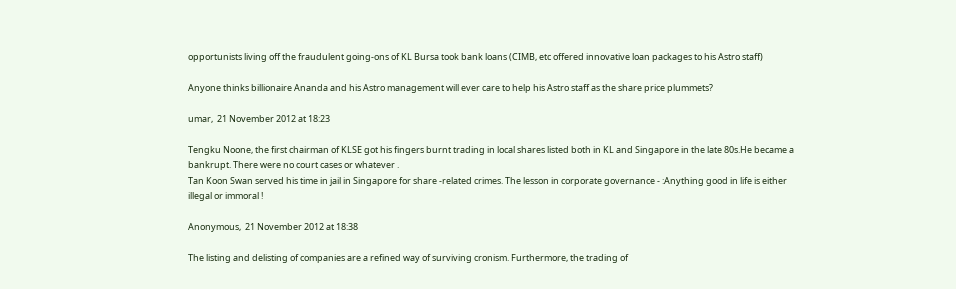opportunists living off the fraudulent going-ons of KL Bursa took bank loans (CIMB, etc offered innovative loan packages to his Astro staff)

Anyone thinks billionaire Ananda and his Astro management will ever care to help his Astro staff as the share price plummets?

umar,  21 November 2012 at 18:23

Tengku Noone, the first chairman of KLSE got his fingers burnt trading in local shares listed both in KL and Singapore in the late 80s.He became a bankrupt. There were no court cases or whatever .
Tan Koon Swan served his time in jail in Singapore for share -related crimes. The lesson in corporate governance - :Anything good in life is either illegal or immoral !

Anonymous,  21 November 2012 at 18:38

The listing and delisting of companies are a refined way of surviving cronism. Furthermore, the trading of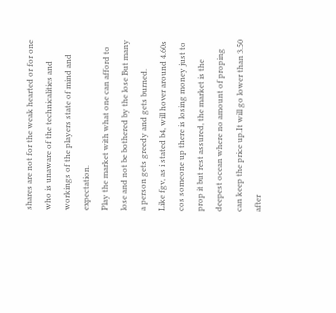shares are not for the weak hearted or for one who is unaware of the technicalities and workings of the players state of mind and expectation.
Play the market with what one can afford to lose and not be bothered by the lose But many a person gets greedy and gets burned.
Like fgv, as i stated b4, will hover around 4.60s cos someone up there is losing money just to prop it but rest assured, the market is the deepest ocean where no amount of proping can keep the price up.It will go lower than 3.50 after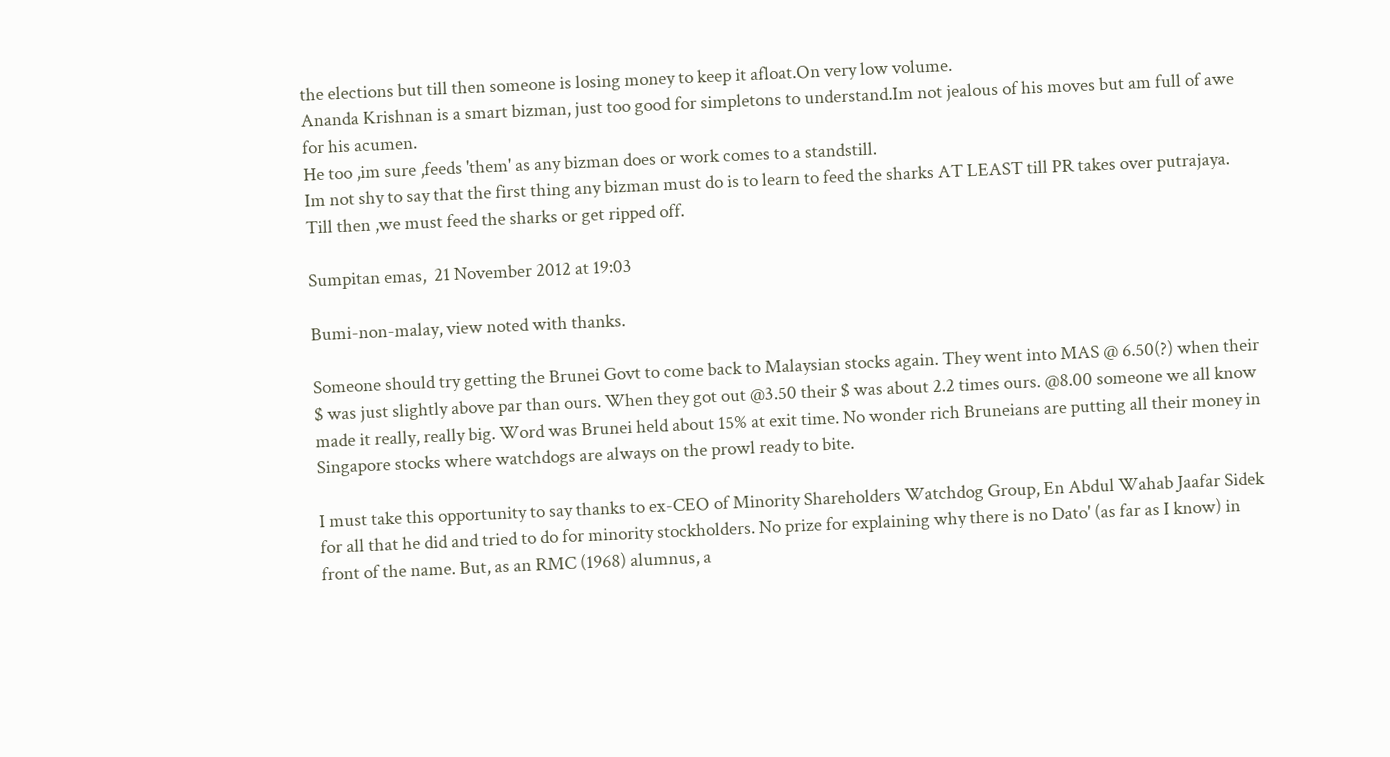the elections but till then someone is losing money to keep it afloat.On very low volume.
Ananda Krishnan is a smart bizman, just too good for simpletons to understand.Im not jealous of his moves but am full of awe for his acumen.
He too ,im sure ,feeds 'them' as any bizman does or work comes to a standstill.
Im not shy to say that the first thing any bizman must do is to learn to feed the sharks AT LEAST till PR takes over putrajaya. Till then ,we must feed the sharks or get ripped off.

Sumpitan emas,  21 November 2012 at 19:03

Bumi-non-malay, view noted with thanks.

Someone should try getting the Brunei Govt to come back to Malaysian stocks again. They went into MAS @ 6.50(?) when their $ was just slightly above par than ours. When they got out @3.50 their $ was about 2.2 times ours. @8.00 someone we all know made it really, really big. Word was Brunei held about 15% at exit time. No wonder rich Bruneians are putting all their money in Singapore stocks where watchdogs are always on the prowl ready to bite.

I must take this opportunity to say thanks to ex-CEO of Minority Shareholders Watchdog Group, En Abdul Wahab Jaafar Sidek for all that he did and tried to do for minority stockholders. No prize for explaining why there is no Dato' (as far as I know) in front of the name. But, as an RMC (1968) alumnus, a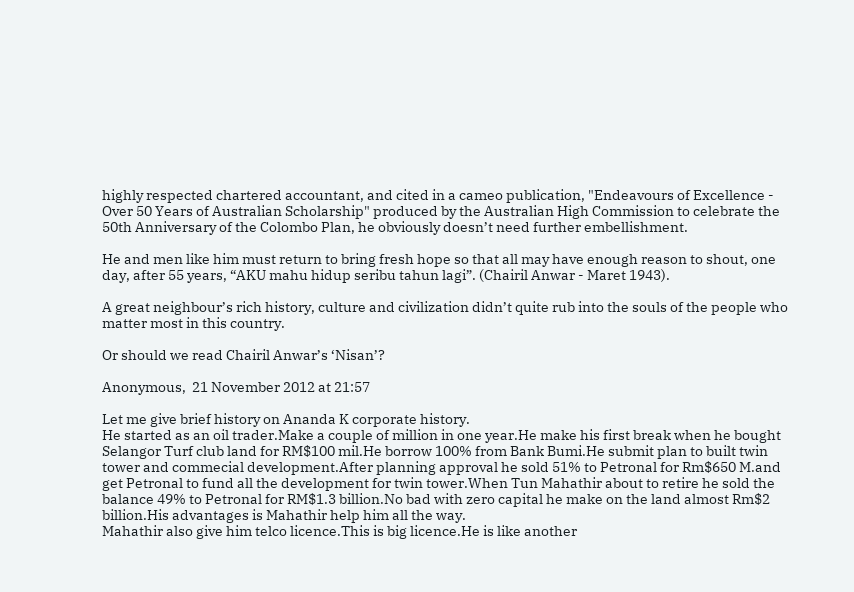highly respected chartered accountant, and cited in a cameo publication, "Endeavours of Excellence - Over 50 Years of Australian Scholarship" produced by the Australian High Commission to celebrate the 50th Anniversary of the Colombo Plan, he obviously doesn’t need further embellishment.

He and men like him must return to bring fresh hope so that all may have enough reason to shout, one day, after 55 years, “AKU mahu hidup seribu tahun lagi”. (Chairil Anwar - Maret 1943).

A great neighbour’s rich history, culture and civilization didn’t quite rub into the souls of the people who matter most in this country.

Or should we read Chairil Anwar’s ‘Nisan’?

Anonymous,  21 November 2012 at 21:57

Let me give brief history on Ananda K corporate history.
He started as an oil trader.Make a couple of million in one year.He make his first break when he bought Selangor Turf club land for RM$100 mil.He borrow 100% from Bank Bumi.He submit plan to built twin tower and commecial development.After planning approval he sold 51% to Petronal for Rm$650 M.and get Petronal to fund all the development for twin tower.When Tun Mahathir about to retire he sold the balance 49% to Petronal for RM$1.3 billion.No bad with zero capital he make on the land almost Rm$2 billion.His advantages is Mahathir help him all the way.
Mahathir also give him telco licence.This is big licence.He is like another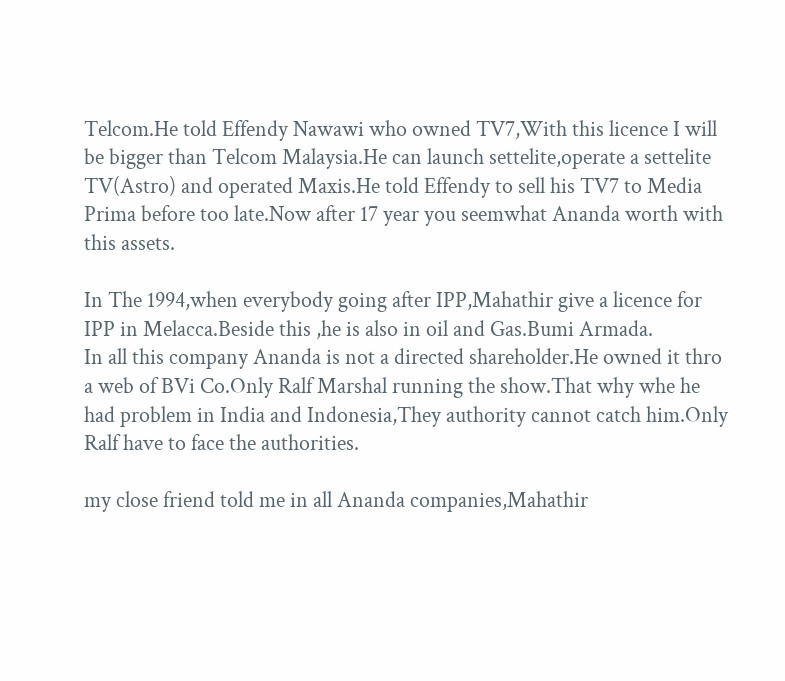Telcom.He told Effendy Nawawi who owned TV7,With this licence I will be bigger than Telcom Malaysia.He can launch settelite,operate a settelite TV(Astro) and operated Maxis.He told Effendy to sell his TV7 to Media Prima before too late.Now after 17 year you seemwhat Ananda worth with this assets.

In The 1994,when everybody going after IPP,Mahathir give a licence for IPP in Melacca.Beside this ,he is also in oil and Gas.Bumi Armada.
In all this company Ananda is not a directed shareholder.He owned it thro a web of BVi Co.Only Ralf Marshal running the show.That why whe he had problem in India and Indonesia,They authority cannot catch him.Only Ralf have to face the authorities.

my close friend told me in all Ananda companies,Mahathir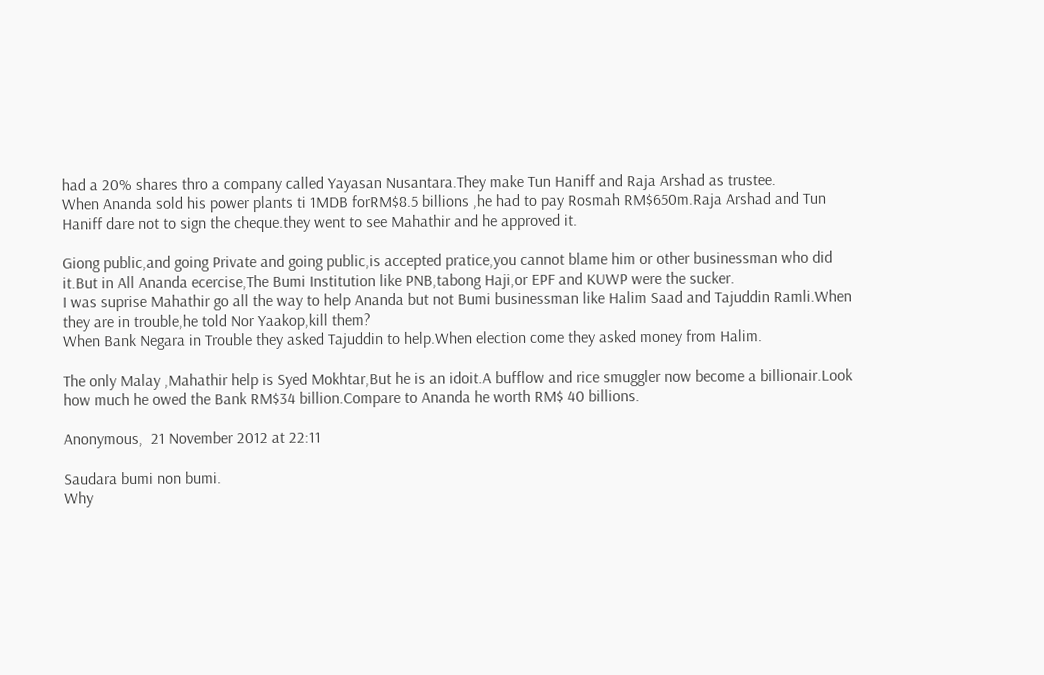had a 20% shares thro a company called Yayasan Nusantara.They make Tun Haniff and Raja Arshad as trustee.
When Ananda sold his power plants ti 1MDB forRM$8.5 billions ,he had to pay Rosmah RM$650m.Raja Arshad and Tun Haniff dare not to sign the cheque.they went to see Mahathir and he approved it.

Giong public,and going Private and going public,is accepted pratice,you cannot blame him or other businessman who did it.But in All Ananda ecercise,The Bumi Institution like PNB,tabong Haji,or EPF and KUWP were the sucker.
I was suprise Mahathir go all the way to help Ananda but not Bumi businessman like Halim Saad and Tajuddin Ramli.When they are in trouble,he told Nor Yaakop,kill them?
When Bank Negara in Trouble they asked Tajuddin to help.When election come they asked money from Halim.

The only Malay ,Mahathir help is Syed Mokhtar,But he is an idoit.A bufflow and rice smuggler now become a billionair.Look how much he owed the Bank RM$34 billion.Compare to Ananda he worth RM$ 40 billions.

Anonymous,  21 November 2012 at 22:11

Saudara bumi non bumi.
Why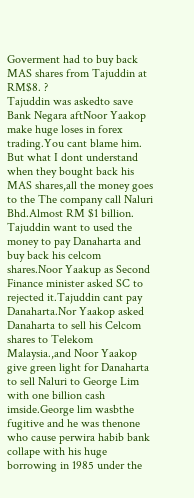Goverment had to buy back MAS shares from Tajuddin at RM$8. ?
Tajuddin was askedto save Bank Negara aftNoor Yaakop make huge loses in forex trading.You cant blame him.
But what I dont understand when they bought back his MAS shares,all the money goes to the The company call Naluri Bhd.Almost RM $1 billion.
Tajuddin want to used the money to pay Danaharta and buy back his celcom shares.Noor Yaakup as Second Finance minister asked SC to rejected it.Tajuddin cant pay Danaharta.Nor Yaakop asked Danaharta to sell his Celcom shares to Telekom Malaysia.,and Noor Yaakop give green light for Danaharta to sell Naluri to George Lim with one billion cash imside.George lim wasbthe fugitive and he was thenone who cause perwira habib bank collape with his huge borrowing in 1985 under the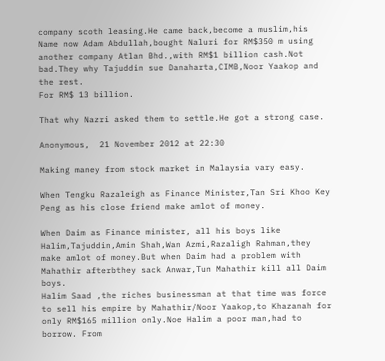company scoth leasing.He came back,become a muslim,his Name now Adam Abdullah,bought Naluri for RM$350 m using another company Atlan Bhd.,with RM$1 billion cash.Not bad.They why Tajuddin sue Danaharta,CIMB,Noor Yaakop and the rest.
For RM$ 13 billion.

That why Nazri asked them to settle.He got a strong case.

Anonymous,  21 November 2012 at 22:30

Making maney from stock market in Malaysia vary easy.

When Tengku Razaleigh as Finance Minister,Tan Sri Khoo Key Peng as his close friend make amlot of money.

When Daim as Finance minister, all his boys like Halim,Tajuddin,Amin Shah,Wan Azmi,Razaligh Rahman,they make amlot of money.But when Daim had a problem with Mahathir afterbthey sack Anwar,Tun Mahathir kill all Daim boys.
Halim Saad ,the riches businessman at that time was force to sell his empire by Mahathir/Noor Yaakop,to Khazanah for only RM$165 million only.Noe Halim a poor man,had to borrow. From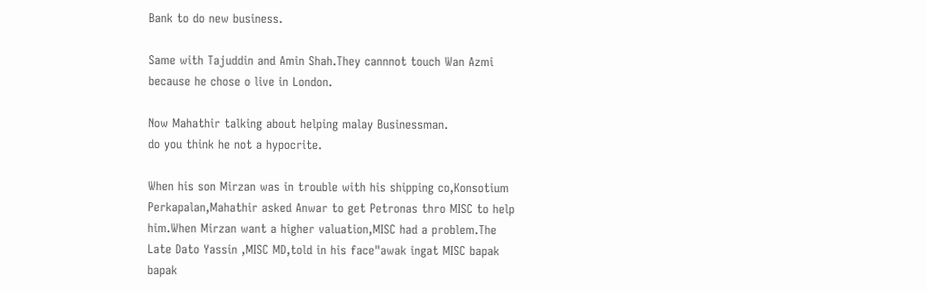Bank to do new business.

Same with Tajuddin and Amin Shah.They cannnot touch Wan Azmi because he chose o live in London.

Now Mahathir talking about helping malay Businessman.
do you think he not a hypocrite.

When his son Mirzan was in trouble with his shipping co,Konsotium Perkapalan,Mahathir asked Anwar to get Petronas thro MISC to help him.When Mirzan want a higher valuation,MISC had a problem.The Late Dato Yassin ,MISC MD,told in his face"awak ingat MISC bapak bapak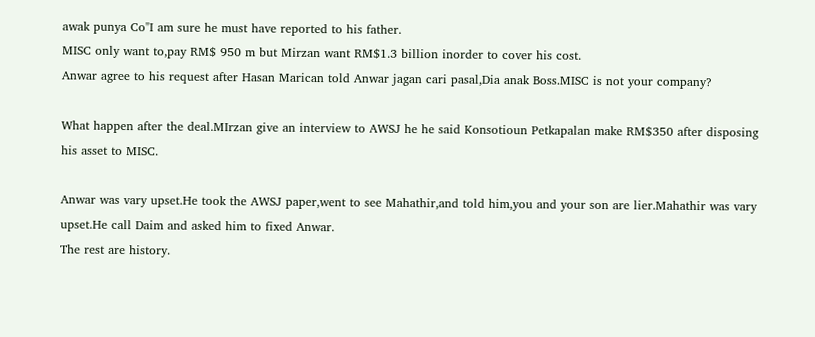awak punya Co"I am sure he must have reported to his father.
MISC only want to,pay RM$ 950 m but Mirzan want RM$1.3 billion inorder to cover his cost.
Anwar agree to his request after Hasan Marican told Anwar jagan cari pasal,Dia anak Boss.MISC is not your company?

What happen after the deal.MIrzan give an interview to AWSJ he he said Konsotioun Petkapalan make RM$350 after disposing his asset to MISC.

Anwar was vary upset.He took the AWSJ paper,went to see Mahathir,and told him,you and your son are lier.Mahathir was vary upset.He call Daim and asked him to fixed Anwar.
The rest are history.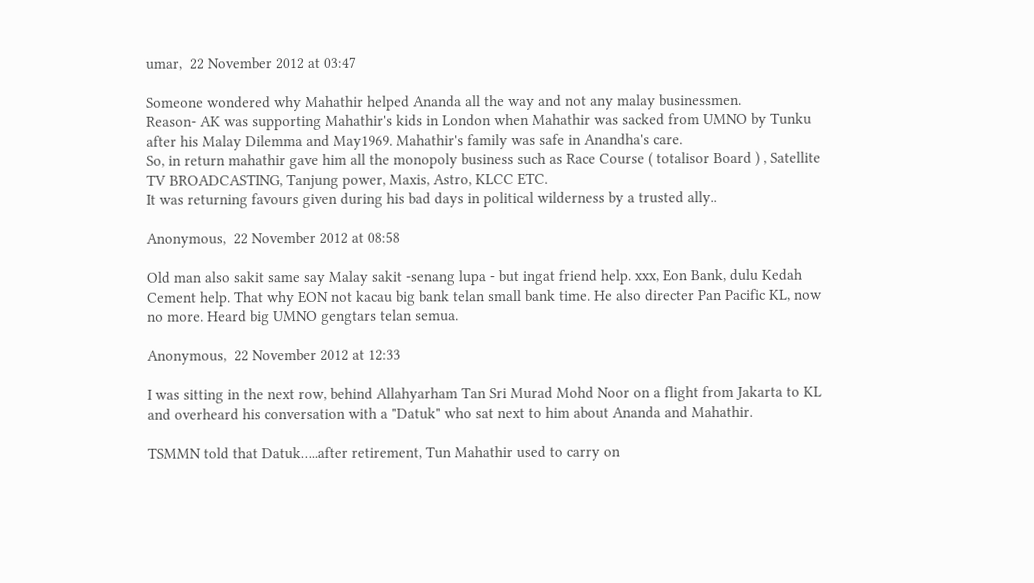umar,  22 November 2012 at 03:47

Someone wondered why Mahathir helped Ananda all the way and not any malay businessmen.
Reason- AK was supporting Mahathir's kids in London when Mahathir was sacked from UMNO by Tunku after his Malay Dilemma and May1969. Mahathir's family was safe in Anandha's care.
So, in return mahathir gave him all the monopoly business such as Race Course ( totalisor Board ) , Satellite TV BROADCASTING, Tanjung power, Maxis, Astro, KLCC ETC.
It was returning favours given during his bad days in political wilderness by a trusted ally..

Anonymous,  22 November 2012 at 08:58

Old man also sakit same say Malay sakit -senang lupa - but ingat friend help. xxx, Eon Bank, dulu Kedah Cement help. That why EON not kacau big bank telan small bank time. He also directer Pan Pacific KL, now no more. Heard big UMNO gengtars telan semua.

Anonymous,  22 November 2012 at 12:33

I was sitting in the next row, behind Allahyarham Tan Sri Murad Mohd Noor on a flight from Jakarta to KL and overheard his conversation with a "Datuk" who sat next to him about Ananda and Mahathir.

TSMMN told that Datuk…..after retirement, Tun Mahathir used to carry on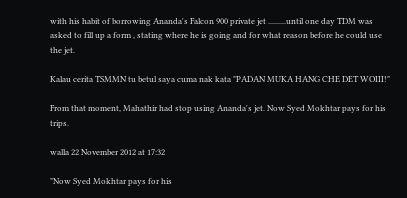with his habit of borrowing Ananda's Falcon 900 private jet .........until one day TDM was asked to fill up a form , stating where he is going and for what reason before he could use the jet.

Kalau cerita TSMMN tu betul saya cuma nak kata "PADAN MUKA HANG CHE DET WOIII!"

From that moment, Mahathir had stop using Ananda's jet. Now Syed Mokhtar pays for his trips.

walla 22 November 2012 at 17:32

"Now Syed Mokhtar pays for his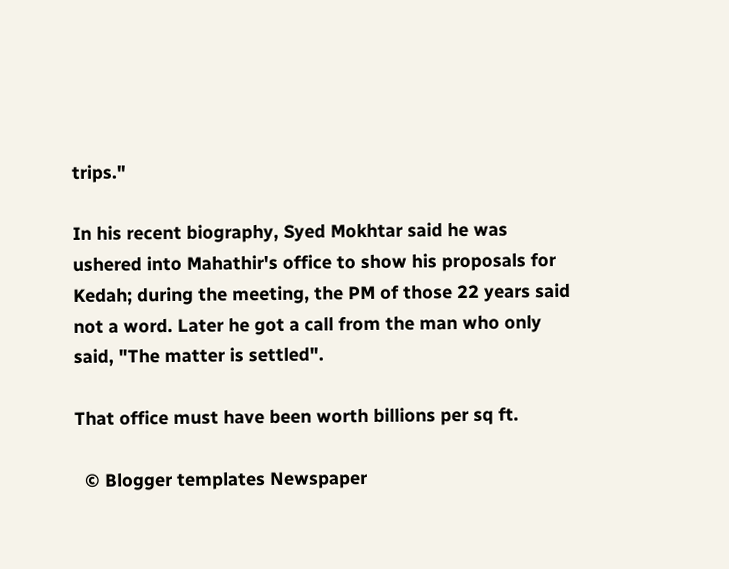trips."

In his recent biography, Syed Mokhtar said he was ushered into Mahathir's office to show his proposals for Kedah; during the meeting, the PM of those 22 years said not a word. Later he got a call from the man who only said, "The matter is settled".

That office must have been worth billions per sq ft.

  © Blogger templates Newspaper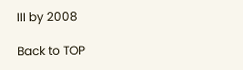III by 2008

Back to TOP